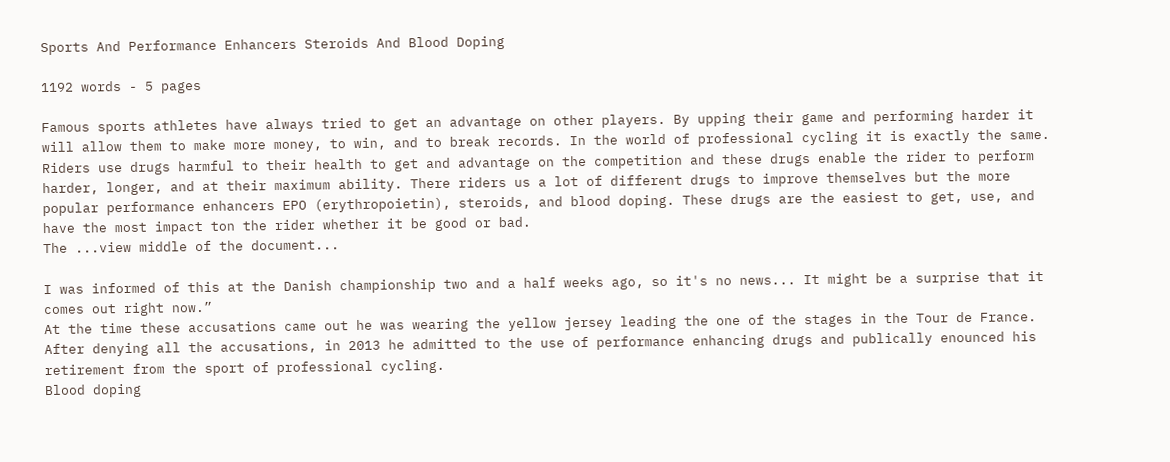Sports And Performance Enhancers Steroids And Blood Doping

1192 words - 5 pages

Famous sports athletes have always tried to get an advantage on other players. By upping their game and performing harder it will allow them to make more money, to win, and to break records. In the world of professional cycling it is exactly the same. Riders use drugs harmful to their health to get and advantage on the competition and these drugs enable the rider to perform harder, longer, and at their maximum ability. There riders us a lot of different drugs to improve themselves but the more popular performance enhancers EPO (erythropoietin), steroids, and blood doping. These drugs are the easiest to get, use, and have the most impact ton the rider whether it be good or bad.
The ...view middle of the document...

I was informed of this at the Danish championship two and a half weeks ago, so it's no news... It might be a surprise that it comes out right now.”
At the time these accusations came out he was wearing the yellow jersey leading the one of the stages in the Tour de France. After denying all the accusations, in 2013 he admitted to the use of performance enhancing drugs and publically enounced his retirement from the sport of professional cycling.
Blood doping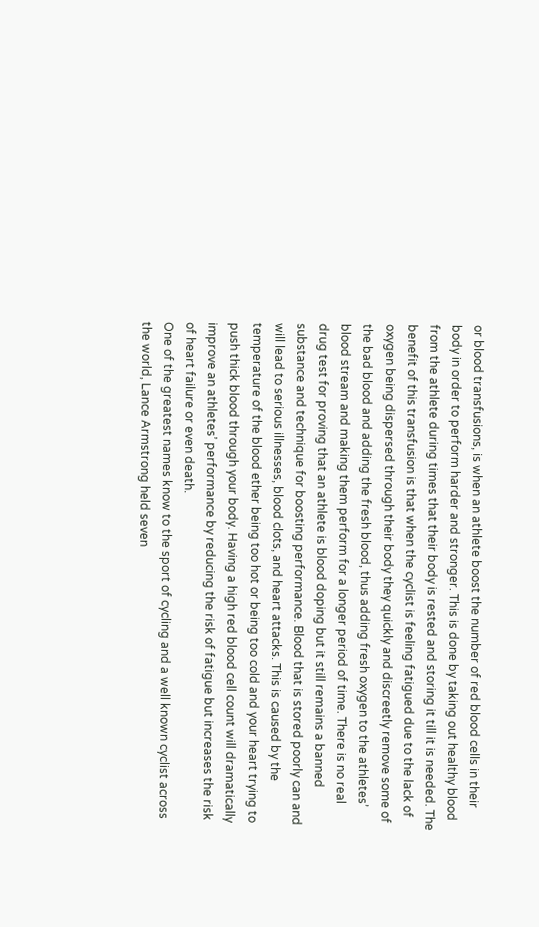or blood transfusions, is when an athlete boost the number of red blood cells in their body in order to perform harder and stronger. This is done by taking out healthy blood from the athlete during times that their body is rested and storing it till it is needed. The benefit of this transfusion is that when the cyclist is feeling fatigued due to the lack of oxygen being dispersed through their body they quickly and discreetly remove some of the bad blood and adding the fresh blood, thus adding fresh oxygen to the athletes’ blood stream and making them perform for a longer period of time. There is no real drug test for proving that an athlete is blood doping but it still remains a banned substance and technique for boosting performance. Blood that is stored poorly can and will lead to serious illnesses, blood clots, and heart attacks. This is caused by the temperature of the blood ether being too hot or being too cold and your heart trying to push thick blood through your body. Having a high red blood cell count will dramatically improve an athletes’ performance by reducing the risk of fatigue but increases the risk of heart failure or even death.
One of the greatest names know to the sport of cycling and a well known cyclist across the world, Lance Armstrong held seven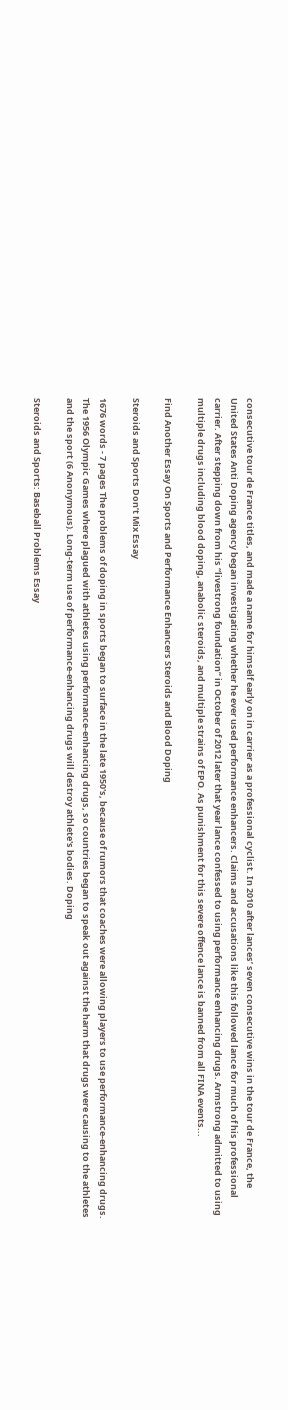consecutive tour de France titles, and made a name for himself early on in carrier as a professional cyclist. In 2010 after lances’ seven consecutive wins in the tour de France, the United States Anti Doping agency began investigating whether he ever used performance enhancers. Claims and accusations like this followed lance for much of his professional carrier. After stepping down from his “livestrong foundation” in October of 2012 later that year lance confessed to using performance enhancing drugs. Armstrong admitted to using multiple drugs including blood doping, anabolic steroids, and multiple strains of EPO. As punishment for this severe offence lance is banned from all FINA events...

Find Another Essay On Sports and Performance Enhancers Steroids and Blood Doping

Steroids and Sports Don’t Mix Essay

1676 words - 7 pages The problems of doping in sports began to surface in the late 1950's, because of rumors that coaches were allowing players to use performance-enhancing drugs. The 1956 Olympic Games where plagued with athletes using performance-enhancing drugs, so countries began to speak out against the harm that drugs were causing to the athletes and the sport (6 Anonymous). Long-term use of performance-enhancing drugs will destroy athlete's bodies. Doping

Steroids and Sports: Baseball Problems Essay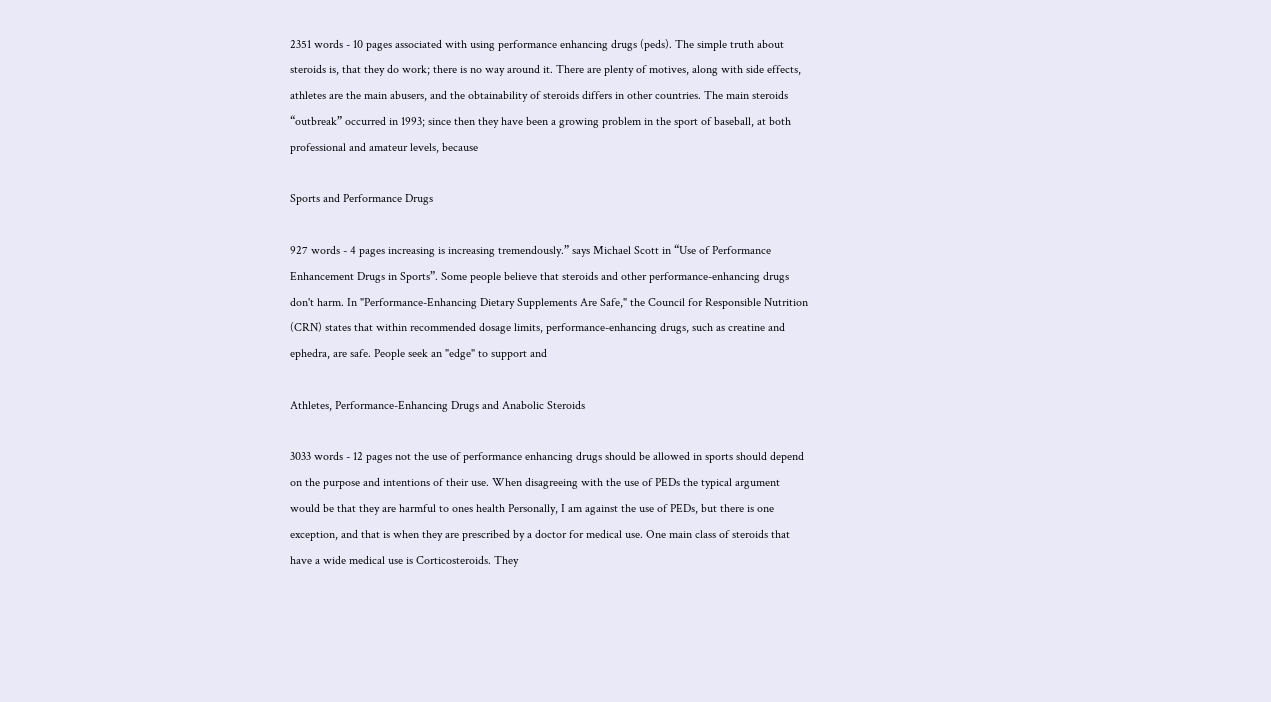2351 words - 10 pages associated with using performance enhancing drugs (peds). The simple truth about steroids is, that they do work; there is no way around it. There are plenty of motives, along with side effects, athletes are the main abusers, and the obtainability of steroids differs in other countries. The main steroids “outbreak” occurred in 1993; since then they have been a growing problem in the sport of baseball, at both professional and amateur levels, because

Sports and Performance Drugs

927 words - 4 pages increasing is increasing tremendously.” says Michael Scott in “Use of Performance Enhancement Drugs in Sports”. Some people believe that steroids and other performance-enhancing drugs don't harm. In "Performance-Enhancing Dietary Supplements Are Safe," the Council for Responsible Nutrition (CRN) states that within recommended dosage limits, performance-enhancing drugs, such as creatine and ephedra, are safe. People seek an "edge" to support and

Athletes, Performance-Enhancing Drugs and Anabolic Steroids

3033 words - 12 pages not the use of performance enhancing drugs should be allowed in sports should depend on the purpose and intentions of their use. When disagreeing with the use of PEDs the typical argument would be that they are harmful to ones health Personally, I am against the use of PEDs, but there is one exception, and that is when they are prescribed by a doctor for medical use. One main class of steroids that have a wide medical use is Corticosteroids. They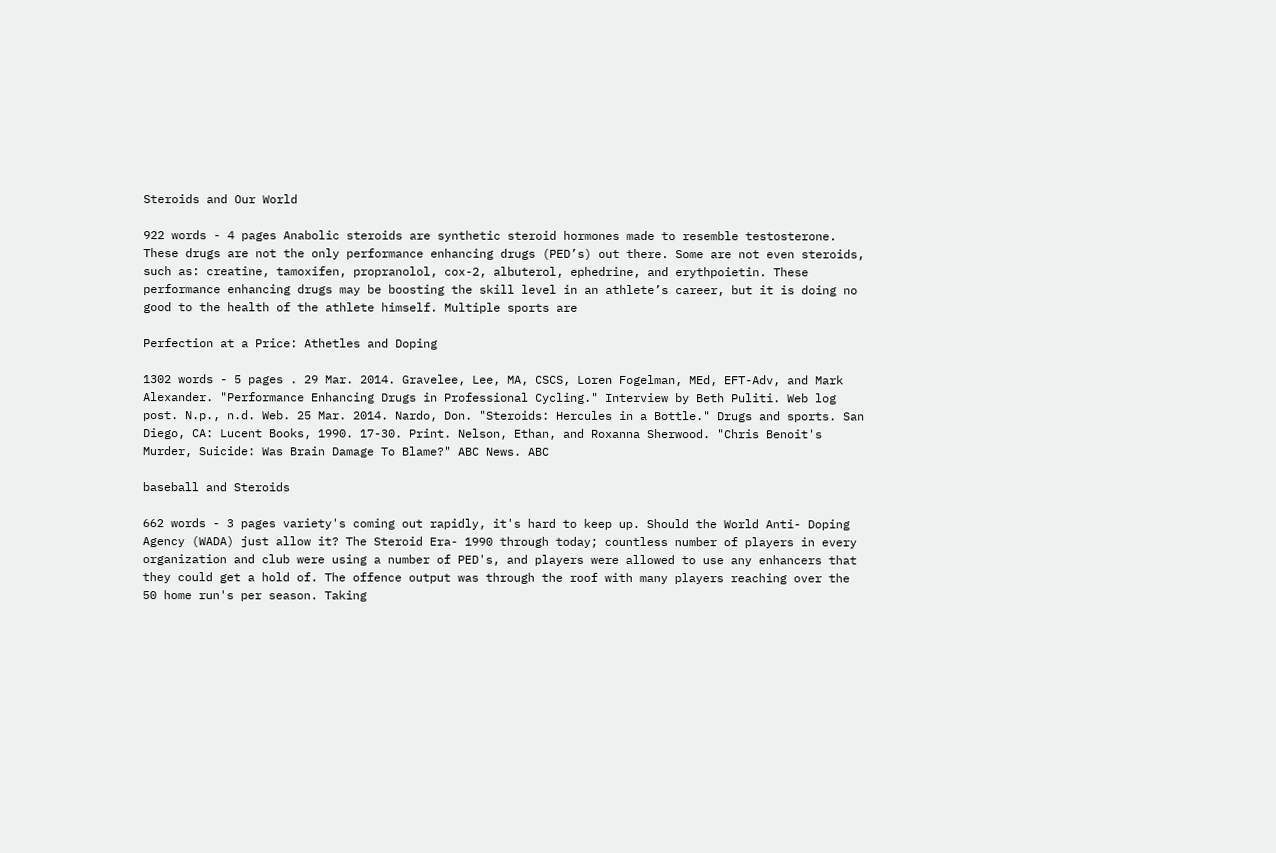Steroids and Our World

922 words - 4 pages Anabolic steroids are synthetic steroid hormones made to resemble testosterone. These drugs are not the only performance enhancing drugs (PED’s) out there. Some are not even steroids, such as: creatine, tamoxifen, propranolol, cox-2, albuterol, ephedrine, and erythpoietin. These performance enhancing drugs may be boosting the skill level in an athlete’s career, but it is doing no good to the health of the athlete himself. Multiple sports are

Perfection at a Price: Athetles and Doping

1302 words - 5 pages . 29 Mar. 2014. Gravelee, Lee, MA, CSCS, Loren Fogelman, MEd, EFT-Adv, and Mark Alexander. "Performance Enhancing Drugs in Professional Cycling." Interview by Beth Puliti. Web log post. N.p., n.d. Web. 25 Mar. 2014. Nardo, Don. "Steroids: Hercules in a Bottle." Drugs and sports. San Diego, CA: Lucent Books, 1990. 17-30. Print. Nelson, Ethan, and Roxanna Sherwood. "Chris Benoit's Murder, Suicide: Was Brain Damage To Blame?" ABC News. ABC

baseball and Steroids

662 words - 3 pages variety's coming out rapidly, it's hard to keep up. Should the World Anti- Doping Agency (WADA) just allow it? The Steroid Era- 1990 through today; countless number of players in every organization and club were using a number of PED's, and players were allowed to use any enhancers that they could get a hold of. The offence output was through the roof with many players reaching over the 50 home run's per season. Taking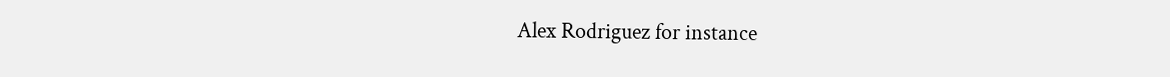Alex Rodriguez for instance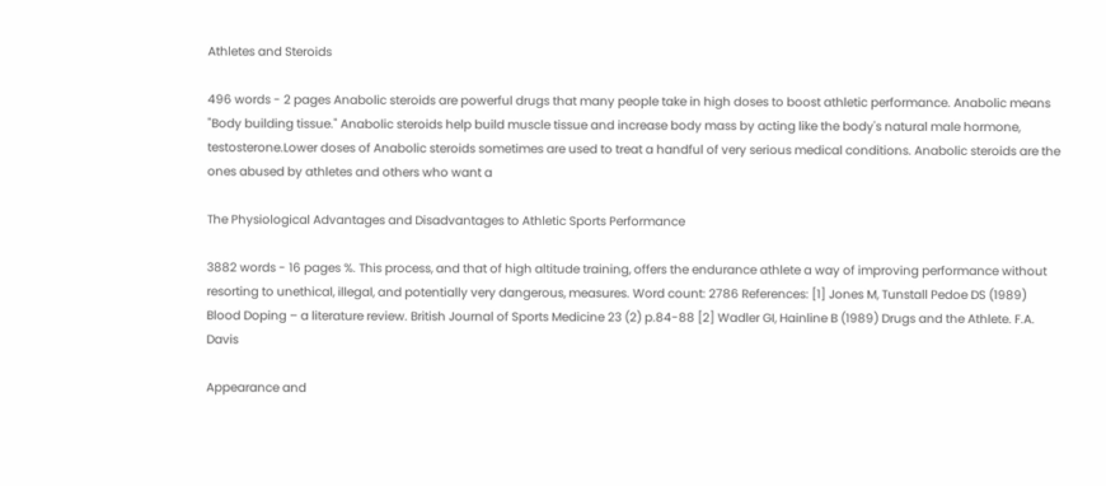Athletes and Steroids

496 words - 2 pages Anabolic steroids are powerful drugs that many people take in high doses to boost athletic performance. Anabolic means "Body building tissue." Anabolic steroids help build muscle tissue and increase body mass by acting like the body's natural male hormone, testosterone.Lower doses of Anabolic steroids sometimes are used to treat a handful of very serious medical conditions. Anabolic steroids are the ones abused by athletes and others who want a

The Physiological Advantages and Disadvantages to Athletic Sports Performance

3882 words - 16 pages %. This process, and that of high altitude training, offers the endurance athlete a way of improving performance without resorting to unethical, illegal, and potentially very dangerous, measures. Word count: 2786 References: [1] Jones M, Tunstall Pedoe DS (1989) Blood Doping – a literature review. British Journal of Sports Medicine 23 (2) p.84-88 [2] Wadler GI, Hainline B (1989) Drugs and the Athlete. F.A. Davis

Appearance and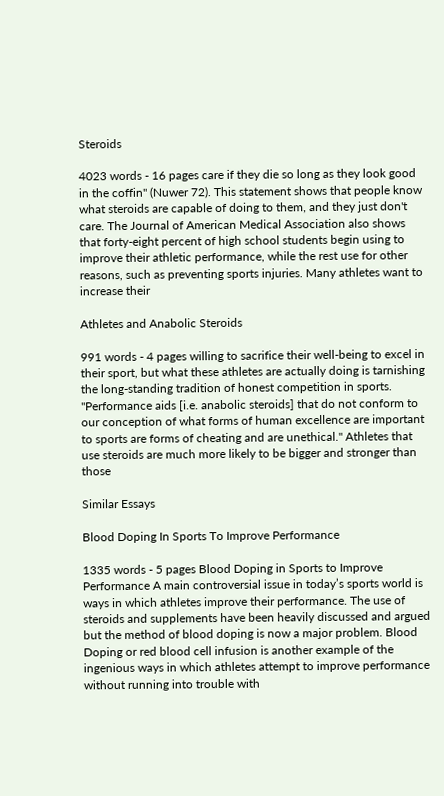Steroids

4023 words - 16 pages care if they die so long as they look good in the coffin" (Nuwer 72). This statement shows that people know what steroids are capable of doing to them, and they just don't care. The Journal of American Medical Association also shows that forty-eight percent of high school students begin using to improve their athletic performance, while the rest use for other reasons, such as preventing sports injuries. Many athletes want to increase their

Athletes and Anabolic Steroids

991 words - 4 pages willing to sacrifice their well-being to excel in their sport, but what these athletes are actually doing is tarnishing the long-standing tradition of honest competition in sports. "Performance aids [i.e. anabolic steroids] that do not conform to our conception of what forms of human excellence are important to sports are forms of cheating and are unethical." Athletes that use steroids are much more likely to be bigger and stronger than those

Similar Essays

Blood Doping In Sports To Improve Performance

1335 words - 5 pages Blood Doping in Sports to Improve Performance A main controversial issue in today’s sports world is ways in which athletes improve their performance. The use of steroids and supplements have been heavily discussed and argued but the method of blood doping is now a major problem. Blood Doping or red blood cell infusion is another example of the ingenious ways in which athletes attempt to improve performance without running into trouble with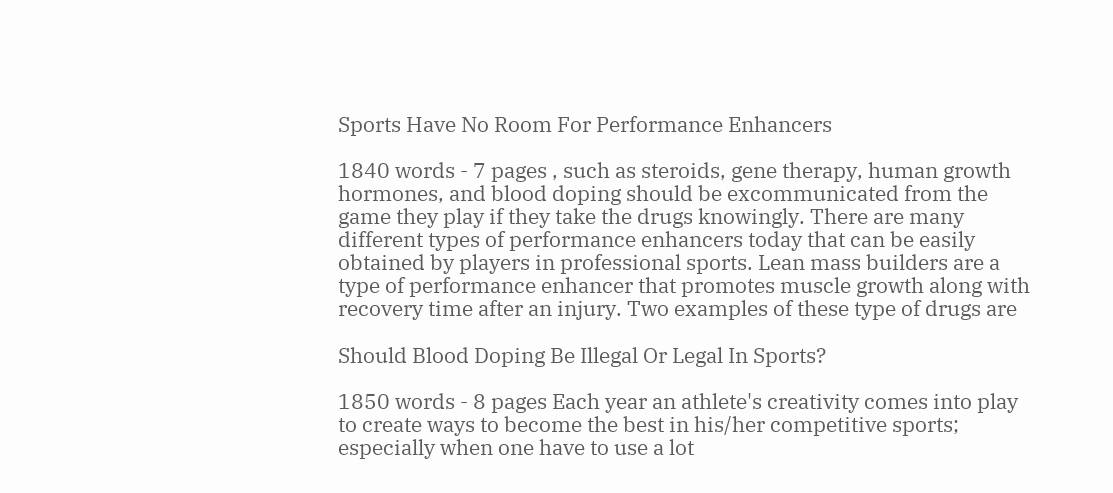Sports Have No Room For Performance Enhancers

1840 words - 7 pages , such as steroids, gene therapy, human growth hormones, and blood doping should be excommunicated from the game they play if they take the drugs knowingly. There are many different types of performance enhancers today that can be easily obtained by players in professional sports. Lean mass builders are a type of performance enhancer that promotes muscle growth along with recovery time after an injury. Two examples of these type of drugs are

Should Blood Doping Be Illegal Or Legal In Sports?

1850 words - 8 pages Each year an athlete's creativity comes into play to create ways to become the best in his/her competitive sports; especially when one have to use a lot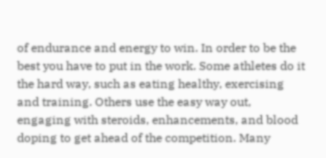of endurance and energy to win. In order to be the best you have to put in the work. Some athletes do it the hard way, such as eating healthy, exercising and training. Others use the easy way out, engaging with steroids, enhancements, and blood doping to get ahead of the competition. Many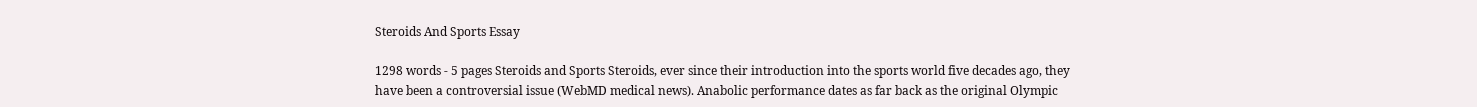Steroids And Sports Essay

1298 words - 5 pages Steroids and Sports Steroids, ever since their introduction into the sports world five decades ago, they have been a controversial issue (WebMD medical news). Anabolic performance dates as far back as the original Olympic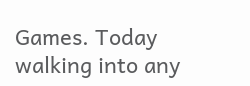Games. Today walking into any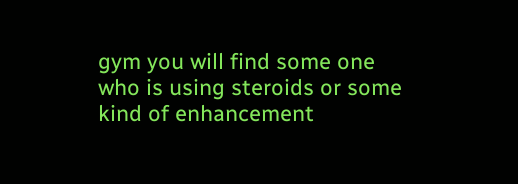gym you will find some one who is using steroids or some kind of enhancement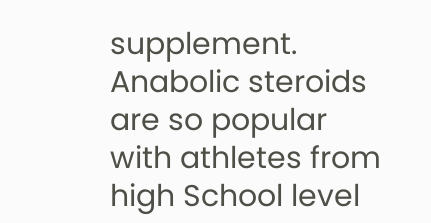supplement. Anabolic steroids are so popular with athletes from high School level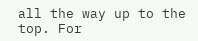all the way up to the top. For